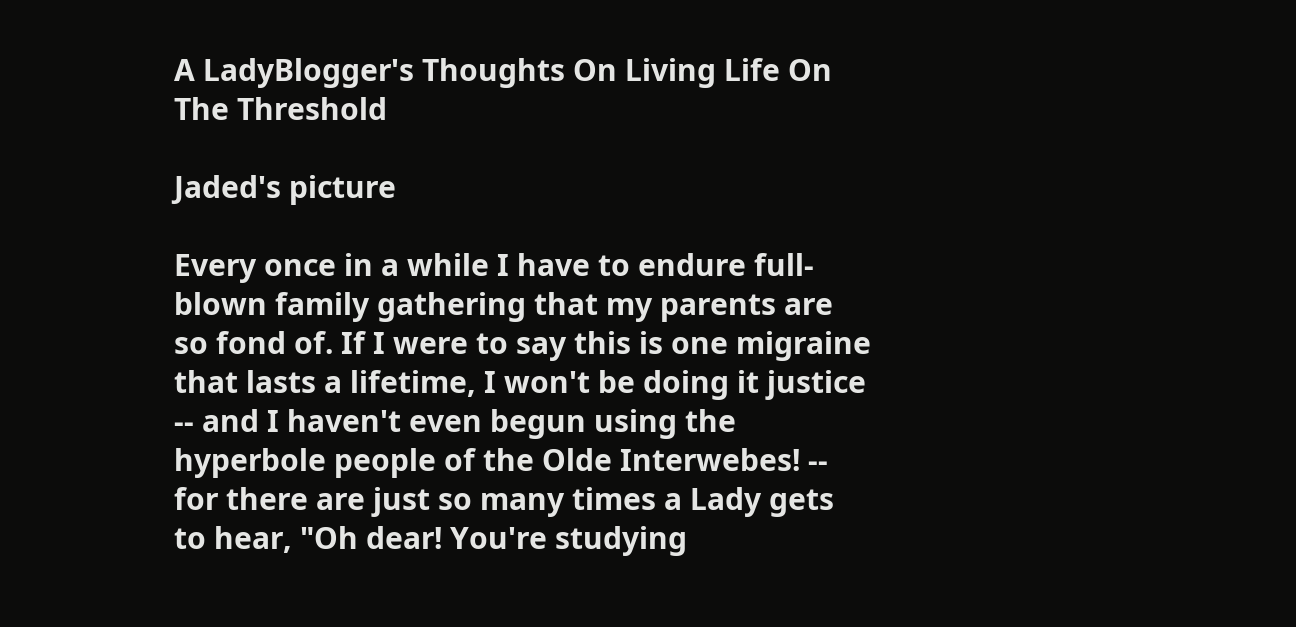A LadyBlogger's Thoughts On Living Life On The Threshold

Jaded's picture

Every once in a while I have to endure full-blown family gathering that my parents are so fond of. If I were to say this is one migraine that lasts a lifetime, I won't be doing it justice -- and I haven't even begun using the hyperbole people of the Olde Interwebes! -- for there are just so many times a Lady gets to hear, "Oh dear! You're studying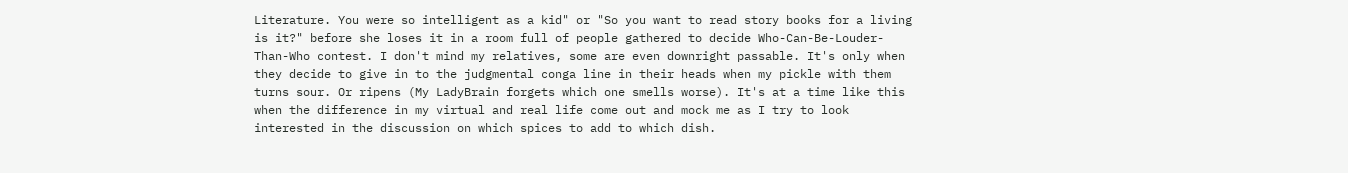Literature. You were so intelligent as a kid" or "So you want to read story books for a living is it?" before she loses it in a room full of people gathered to decide Who-Can-Be-Louder-Than-Who contest. I don't mind my relatives, some are even downright passable. It's only when they decide to give in to the judgmental conga line in their heads when my pickle with them turns sour. Or ripens (My LadyBrain forgets which one smells worse). It's at a time like this when the difference in my virtual and real life come out and mock me as I try to look interested in the discussion on which spices to add to which dish.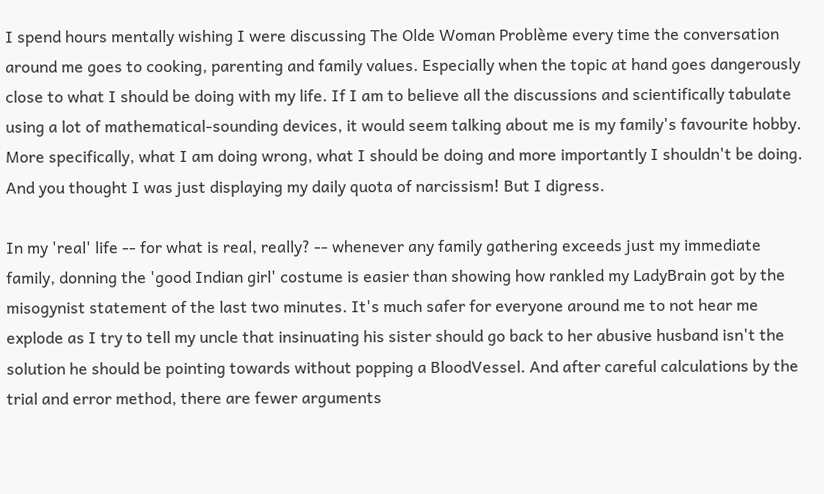I spend hours mentally wishing I were discussing The Olde Woman Problème every time the conversation around me goes to cooking, parenting and family values. Especially when the topic at hand goes dangerously close to what I should be doing with my life. If I am to believe all the discussions and scientifically tabulate using a lot of mathematical-sounding devices, it would seem talking about me is my family's favourite hobby. More specifically, what I am doing wrong, what I should be doing and more importantly I shouldn't be doing. And you thought I was just displaying my daily quota of narcissism! But I digress.

In my 'real' life -- for what is real, really? -- whenever any family gathering exceeds just my immediate family, donning the 'good Indian girl' costume is easier than showing how rankled my LadyBrain got by the misogynist statement of the last two minutes. It's much safer for everyone around me to not hear me explode as I try to tell my uncle that insinuating his sister should go back to her abusive husband isn't the solution he should be pointing towards without popping a BloodVessel. And after careful calculations by the trial and error method, there are fewer arguments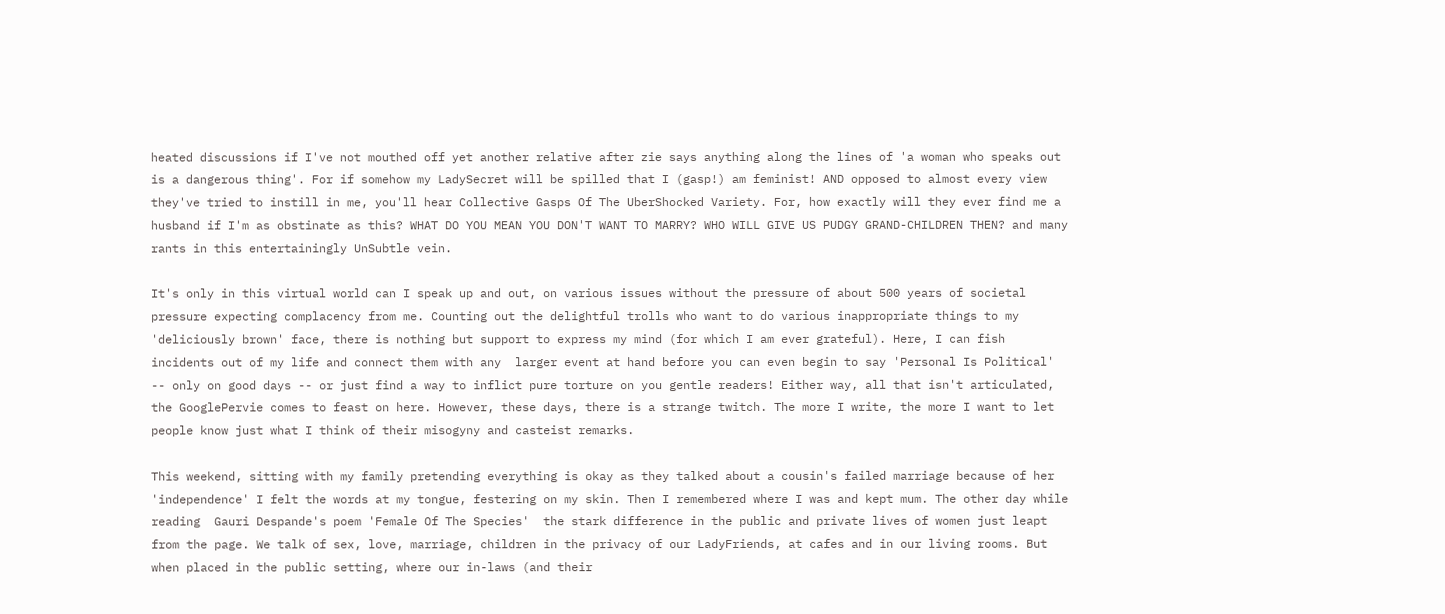heated discussions if I've not mouthed off yet another relative after zie says anything along the lines of 'a woman who speaks out is a dangerous thing'. For if somehow my LadySecret will be spilled that I (gasp!) am feminist! AND opposed to almost every view they've tried to instill in me, you'll hear Collective Gasps Of The UberShocked Variety. For, how exactly will they ever find me a husband if I'm as obstinate as this? WHAT DO YOU MEAN YOU DON'T WANT TO MARRY? WHO WILL GIVE US PUDGY GRAND-CHILDREN THEN? and many rants in this entertainingly UnSubtle vein.

It's only in this virtual world can I speak up and out, on various issues without the pressure of about 500 years of societal pressure expecting complacency from me. Counting out the delightful trolls who want to do various inappropriate things to my 'deliciously brown' face, there is nothing but support to express my mind (for which I am ever grateful). Here, I can fish incidents out of my life and connect them with any  larger event at hand before you can even begin to say 'Personal Is Political' -- only on good days -- or just find a way to inflict pure torture on you gentle readers! Either way, all that isn't articulated, the GooglePervie comes to feast on here. However, these days, there is a strange twitch. The more I write, the more I want to let people know just what I think of their misogyny and casteist remarks.

This weekend, sitting with my family pretending everything is okay as they talked about a cousin's failed marriage because of her 'independence' I felt the words at my tongue, festering on my skin. Then I remembered where I was and kept mum. The other day while reading  Gauri Despande's poem 'Female Of The Species'  the stark difference in the public and private lives of women just leapt from the page. We talk of sex, love, marriage, children in the privacy of our LadyFriends, at cafes and in our living rooms. But when placed in the public setting, where our in-laws (and their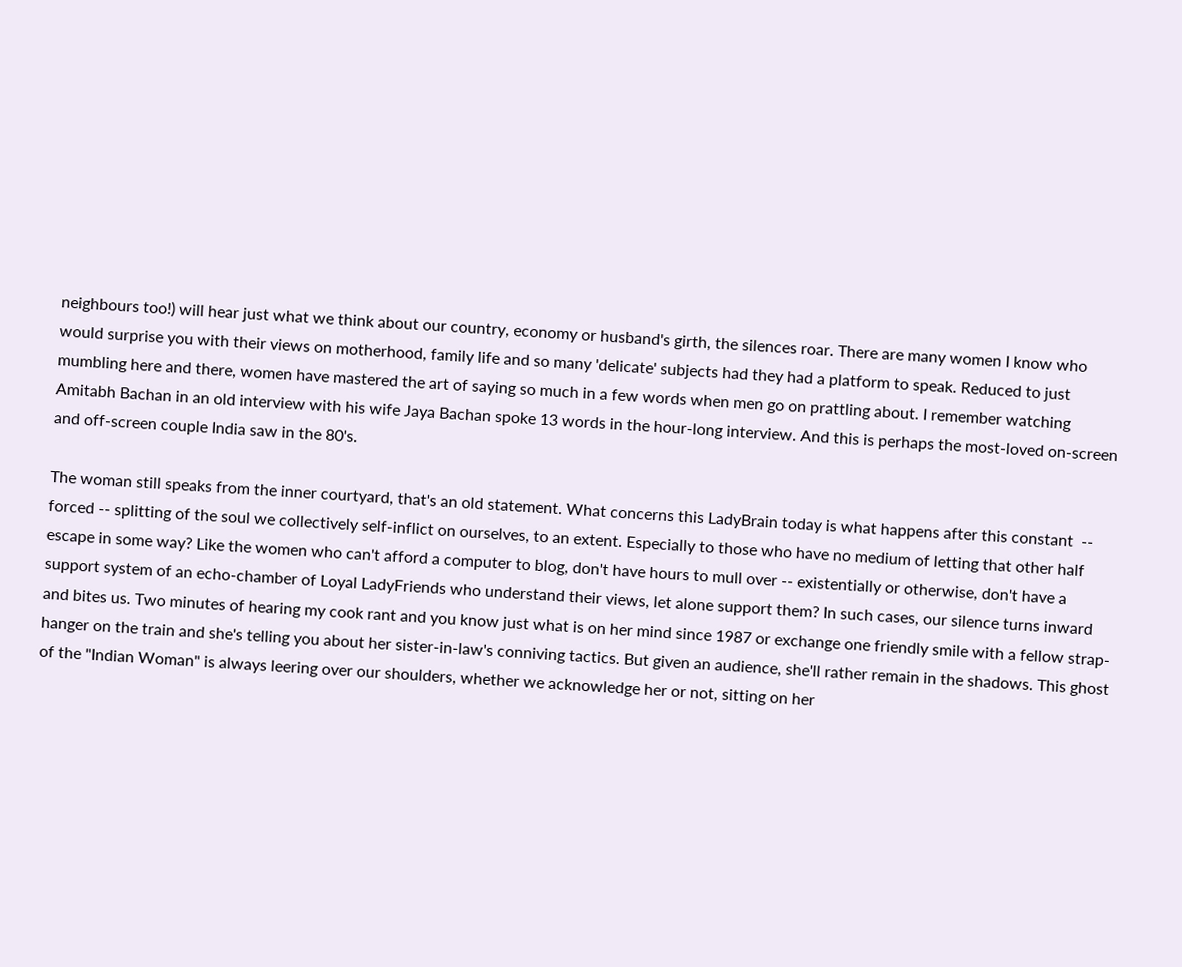neighbours too!) will hear just what we think about our country, economy or husband's girth, the silences roar. There are many women I know who would surprise you with their views on motherhood, family life and so many 'delicate' subjects had they had a platform to speak. Reduced to just mumbling here and there, women have mastered the art of saying so much in a few words when men go on prattling about. I remember watching Amitabh Bachan in an old interview with his wife Jaya Bachan spoke 13 words in the hour-long interview. And this is perhaps the most-loved on-screen and off-screen couple India saw in the 80's.

The woman still speaks from the inner courtyard, that's an old statement. What concerns this LadyBrain today is what happens after this constant  -- forced -- splitting of the soul we collectively self-inflict on ourselves, to an extent. Especially to those who have no medium of letting that other half escape in some way? Like the women who can't afford a computer to blog, don't have hours to mull over -- existentially or otherwise, don't have a support system of an echo-chamber of Loyal LadyFriends who understand their views, let alone support them? In such cases, our silence turns inward and bites us. Two minutes of hearing my cook rant and you know just what is on her mind since 1987 or exchange one friendly smile with a fellow strap-hanger on the train and she's telling you about her sister-in-law's conniving tactics. But given an audience, she'll rather remain in the shadows. This ghost of the "Indian Woman" is always leering over our shoulders, whether we acknowledge her or not, sitting on her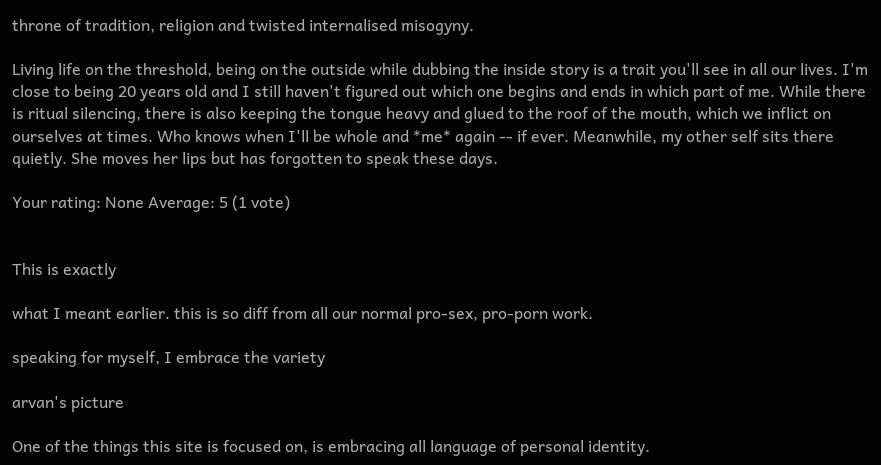throne of tradition, religion and twisted internalised misogyny.

Living life on the threshold, being on the outside while dubbing the inside story is a trait you'll see in all our lives. I'm close to being 20 years old and I still haven't figured out which one begins and ends in which part of me. While there is ritual silencing, there is also keeping the tongue heavy and glued to the roof of the mouth, which we inflict on ourselves at times. Who knows when I'll be whole and *me* again -- if ever. Meanwhile, my other self sits there quietly. She moves her lips but has forgotten to speak these days.

Your rating: None Average: 5 (1 vote)


This is exactly

what I meant earlier. this is so diff from all our normal pro-sex, pro-porn work.

speaking for myself, I embrace the variety

arvan's picture

One of the things this site is focused on, is embracing all language of personal identity.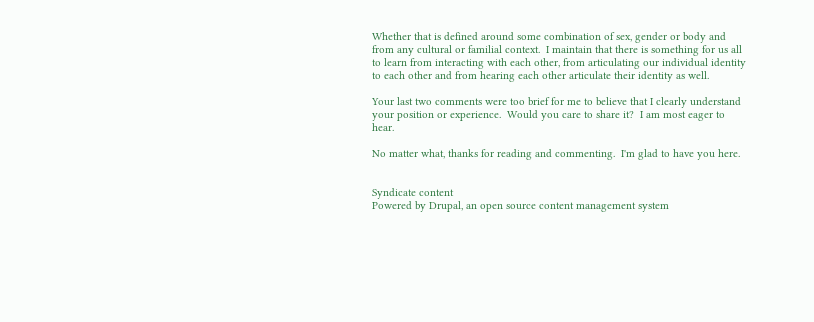Whether that is defined around some combination of sex, gender or body and from any cultural or familial context.  I maintain that there is something for us all to learn from interacting with each other, from articulating our individual identity to each other and from hearing each other articulate their identity as well.

Your last two comments were too brief for me to believe that I clearly understand your position or experience.  Would you care to share it?  I am most eager to hear.

No matter what, thanks for reading and commenting.  I'm glad to have you here.


Syndicate content
Powered by Drupal, an open source content management system